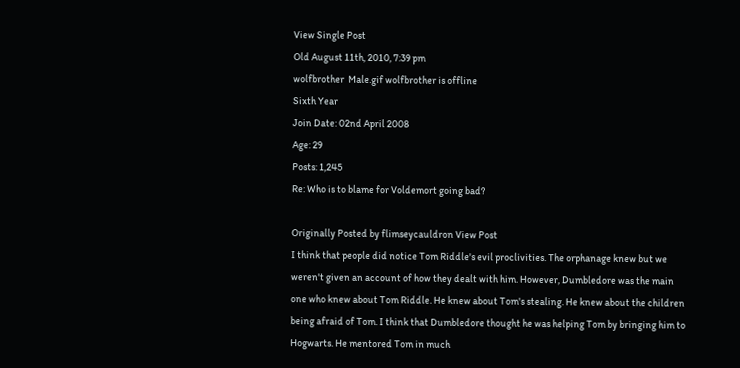View Single Post
Old August 11th, 2010, 7:39 pm
wolfbrother  Male.gif wolfbrother is offline
Sixth Year
Join Date: 02nd April 2008
Age: 29
Posts: 1,245
Re: Who is to blame for Voldemort going bad?

Originally Posted by flimseycauldron View Post
I think that people did notice Tom Riddle's evil proclivities. The orphanage knew but we weren't given an account of how they dealt with him. However, Dumbledore was the main one who knew about Tom Riddle. He knew about Tom's stealing. He knew about the children being afraid of Tom. I think that Dumbledore thought he was helping Tom by bringing him to Hogwarts. He mentored Tom in much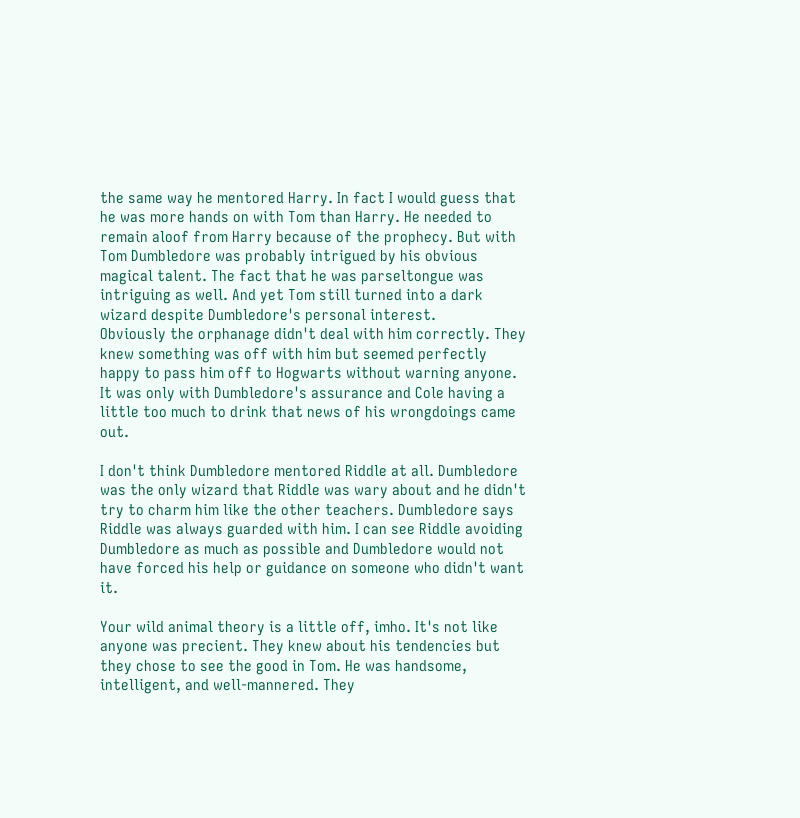the same way he mentored Harry. In fact I would guess that he was more hands on with Tom than Harry. He needed to remain aloof from Harry because of the prophecy. But with Tom Dumbledore was probably intrigued by his obvious magical talent. The fact that he was parseltongue was intriguing as well. And yet Tom still turned into a dark wizard despite Dumbledore's personal interest.
Obviously the orphanage didn't deal with him correctly. They knew something was off with him but seemed perfectly happy to pass him off to Hogwarts without warning anyone. It was only with Dumbledore's assurance and Cole having a little too much to drink that news of his wrongdoings came out.

I don't think Dumbledore mentored Riddle at all. Dumbledore was the only wizard that Riddle was wary about and he didn't try to charm him like the other teachers. Dumbledore says Riddle was always guarded with him. I can see Riddle avoiding Dumbledore as much as possible and Dumbledore would not have forced his help or guidance on someone who didn't want it.

Your wild animal theory is a little off, imho. It's not like anyone was precient. They knew about his tendencies but they chose to see the good in Tom. He was handsome, intelligent, and well-mannered. They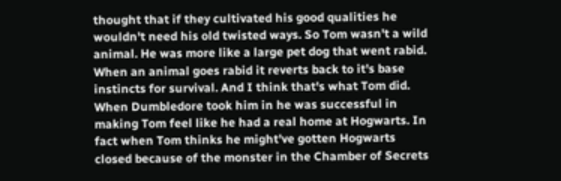thought that if they cultivated his good qualities he wouldn't need his old twisted ways. So Tom wasn't a wild animal. He was more like a large pet dog that went rabid. When an animal goes rabid it reverts back to it's base instincts for survival. And I think that's what Tom did. When Dumbledore took him in he was successful in making Tom feel like he had a real home at Hogwarts. In fact when Tom thinks he might've gotten Hogwarts closed because of the monster in the Chamber of Secrets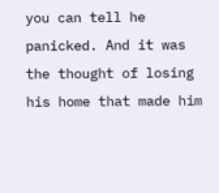you can tell he panicked. And it was the thought of losing his home that made him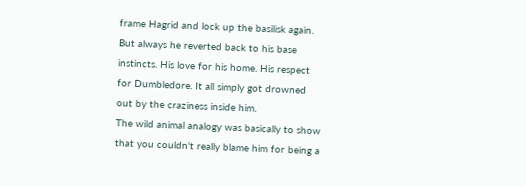frame Hagrid and lock up the basilisk again. But always he reverted back to his base instincts. His love for his home. His respect for Dumbledore. It all simply got drowned out by the craziness inside him.
The wild animal analogy was basically to show that you couldn't really blame him for being a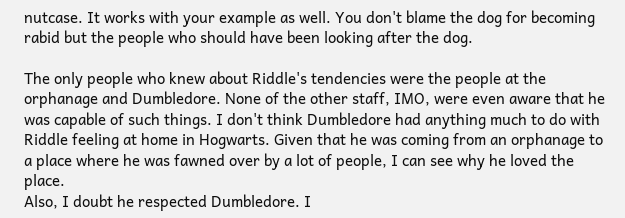nutcase. It works with your example as well. You don't blame the dog for becoming rabid but the people who should have been looking after the dog.

The only people who knew about Riddle's tendencies were the people at the orphanage and Dumbledore. None of the other staff, IMO, were even aware that he was capable of such things. I don't think Dumbledore had anything much to do with Riddle feeling at home in Hogwarts. Given that he was coming from an orphanage to a place where he was fawned over by a lot of people, I can see why he loved the place.
Also, I doubt he respected Dumbledore. I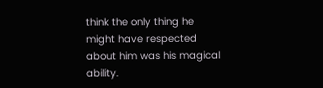think the only thing he might have respected about him was his magical ability.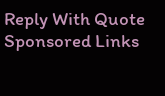Reply With Quote
Sponsored Links